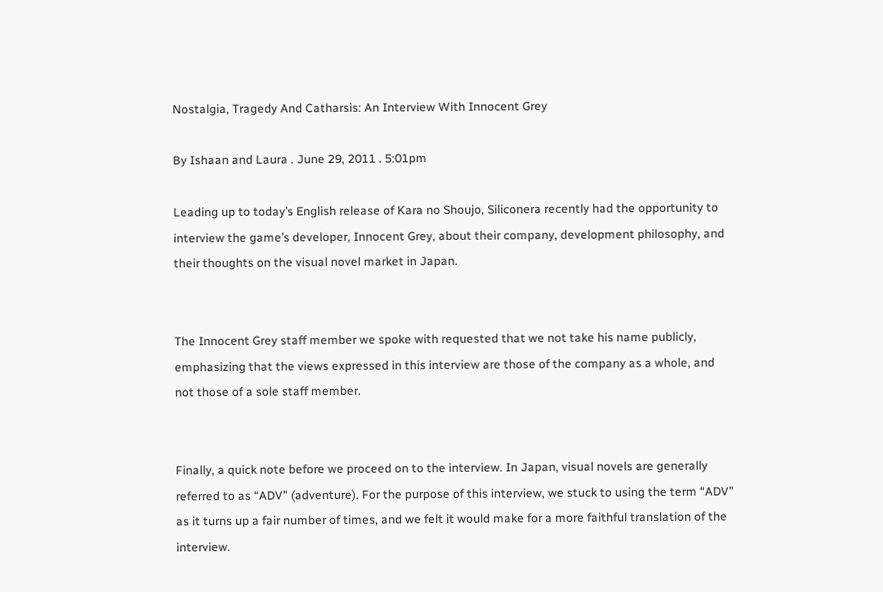Nostalgia, Tragedy And Catharsis: An Interview With Innocent Grey

By Ishaan and Laura . June 29, 2011 . 5:01pm

Leading up to today’s English release of Kara no Shoujo, Siliconera recently had the opportunity to interview the game’s developer, Innocent Grey, about their company, development philosophy, and their thoughts on the visual novel market in Japan.


The Innocent Grey staff member we spoke with requested that we not take his name publicly, emphasizing that the views expressed in this interview are those of the company as a whole, and not those of a sole staff member.


Finally, a quick note before we proceed on to the interview. In Japan, visual novels are generally referred to as “ADV” (adventure). For the purpose of this interview, we stuck to using the term “ADV” as it turns up a fair number of times, and we felt it would make for a more faithful translation of the interview.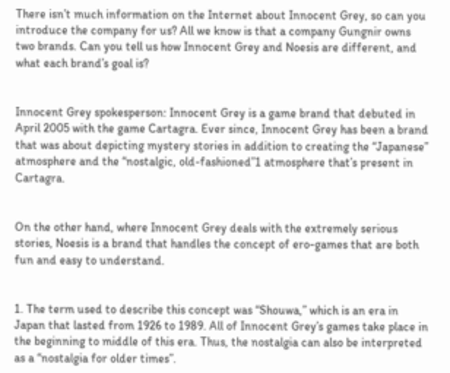There isn’t much information on the Internet about Innocent Grey, so can you introduce the company for us? All we know is that a company Gungnir owns two brands. Can you tell us how Innocent Grey and Noesis are different, and what each brand’s goal is?


Innocent Grey spokesperson: Innocent Grey is a game brand that debuted in April 2005 with the game Cartagra. Ever since, Innocent Grey has been a brand that was about depicting mystery stories in addition to creating the “Japanese” atmosphere and the “nostalgic, old-fashioned”1 atmosphere that’s present in Cartagra.


On the other hand, where Innocent Grey deals with the extremely serious stories, Noesis is a brand that handles the concept of ero-games that are both fun and easy to understand.


1. The term used to describe this concept was “Shouwa,” which is an era in Japan that lasted from 1926 to 1989. All of Innocent Grey’s games take place in the beginning to middle of this era. Thus, the nostalgia can also be interpreted as a “nostalgia for older times”.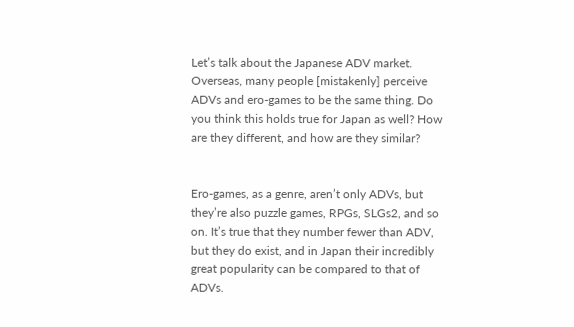Let’s talk about the Japanese ADV market. Overseas, many people [mistakenly] perceive ADVs and ero-games to be the same thing. Do you think this holds true for Japan as well? How are they different, and how are they similar?


Ero-games, as a genre, aren’t only ADVs, but they’re also puzzle games, RPGs, SLGs2, and so on. It’s true that they number fewer than ADV, but they do exist, and in Japan their incredibly great popularity can be compared to that of ADVs.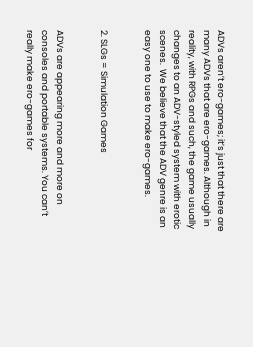ADVs aren’t ero-games; it’s just that there are many ADVs that are ero-games. Although in reality, with RPGs and such, the game usually changes to an ADV-styled system with erotic scenes.  We believe that the ADV genre is an easy one to use to make ero-games.


2. SLGs = Simulation Games


ADVs are appearing more and more on consoles and portable systems. You can’t really make ero-games for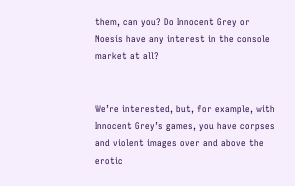them, can you? Do Innocent Grey or Noesis have any interest in the console market at all?


We’re interested, but, for example, with Innocent Grey’s games, you have corpses and violent images over and above the erotic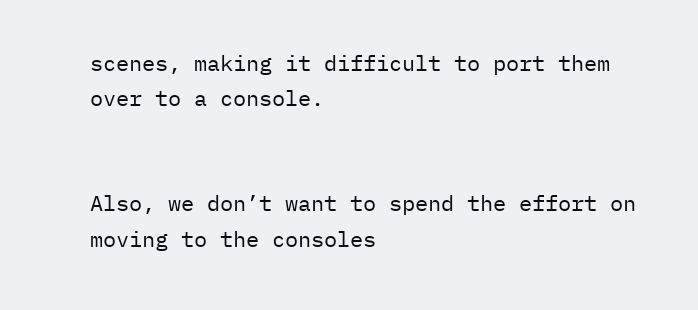scenes, making it difficult to port them over to a console.


Also, we don’t want to spend the effort on moving to the consoles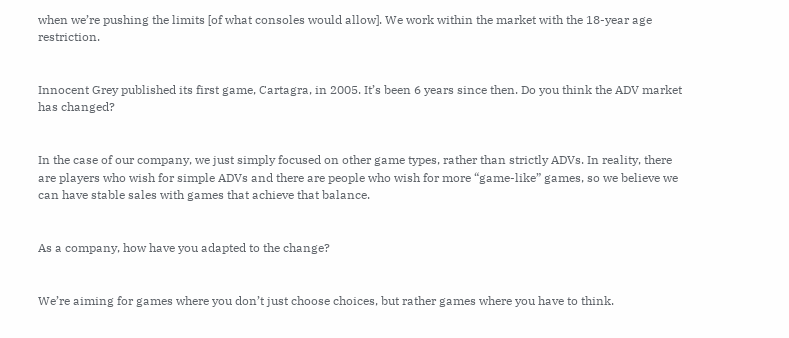when we’re pushing the limits [of what consoles would allow]. We work within the market with the 18-year age restriction.


Innocent Grey published its first game, Cartagra, in 2005. It’s been 6 years since then. Do you think the ADV market has changed?


In the case of our company, we just simply focused on other game types, rather than strictly ADVs. In reality, there are players who wish for simple ADVs and there are people who wish for more “game-like” games, so we believe we can have stable sales with games that achieve that balance.


As a company, how have you adapted to the change?


We’re aiming for games where you don’t just choose choices, but rather games where you have to think.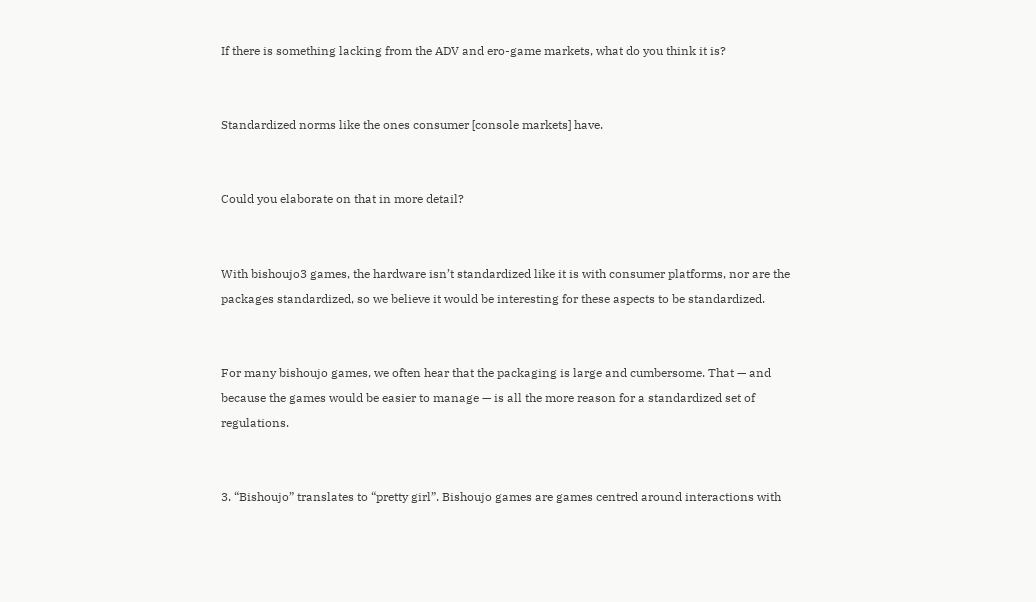If there is something lacking from the ADV and ero-game markets, what do you think it is?


Standardized norms like the ones consumer [console markets] have.


Could you elaborate on that in more detail?


With bishoujo3 games, the hardware isn’t standardized like it is with consumer platforms, nor are the packages standardized, so we believe it would be interesting for these aspects to be standardized.


For many bishoujo games, we often hear that the packaging is large and cumbersome. That — and because the games would be easier to manage — is all the more reason for a standardized set of regulations.


3. “Bishoujo” translates to “pretty girl”. Bishoujo games are games centred around interactions with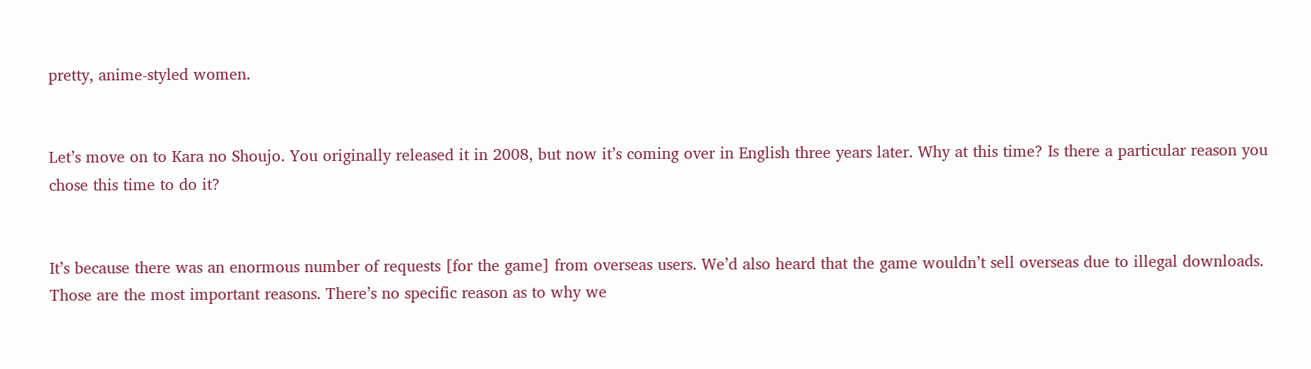pretty, anime-styled women.


Let’s move on to Kara no Shoujo. You originally released it in 2008, but now it’s coming over in English three years later. Why at this time? Is there a particular reason you chose this time to do it?


It’s because there was an enormous number of requests [for the game] from overseas users. We’d also heard that the game wouldn’t sell overseas due to illegal downloads. Those are the most important reasons. There’s no specific reason as to why we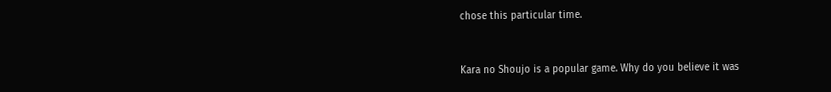chose this particular time.


Kara no Shoujo is a popular game. Why do you believe it was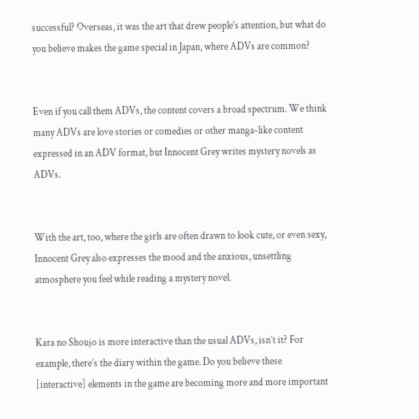successful? Overseas, it was the art that drew people’s attention, but what do you believe makes the game special in Japan, where ADVs are common?


Even if you call them ADVs, the content covers a broad spectrum. We think many ADVs are love stories or comedies or other manga-like content expressed in an ADV format, but Innocent Grey writes mystery novels as ADVs.


With the art, too, where the girls are often drawn to look cute, or even sexy, Innocent Grey also expresses the mood and the anxious, unsettling atmosphere you feel while reading a mystery novel.


Kara no Shoujo is more interactive than the usual ADVs, isn’t it? For example, there’s the diary within the game. Do you believe these [interactive] elements in the game are becoming more and more important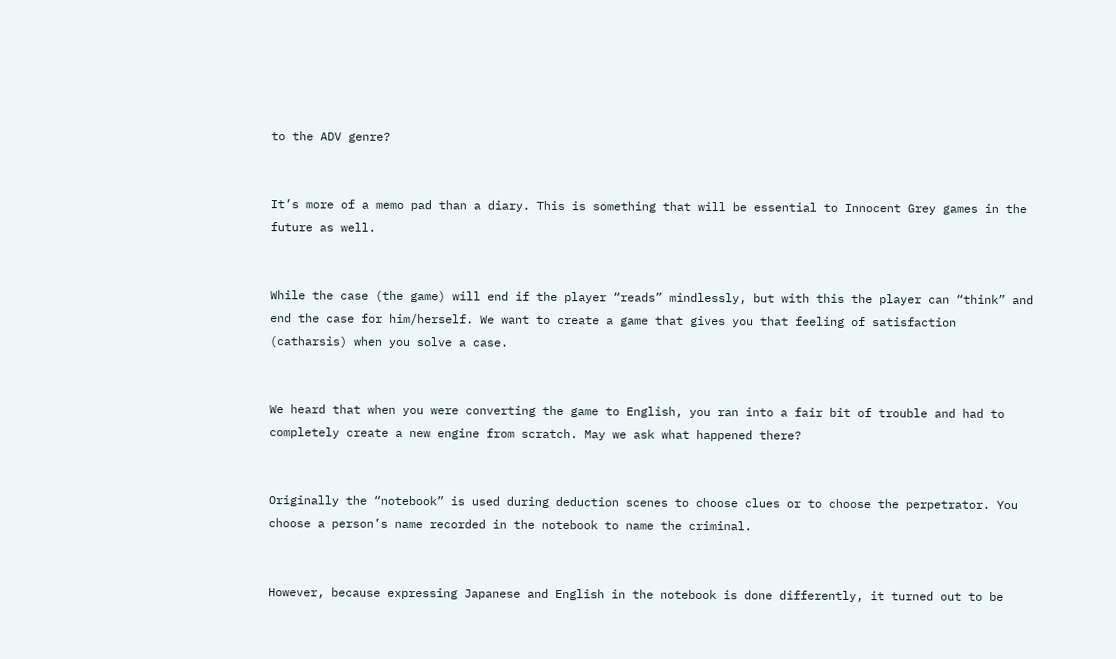to the ADV genre?


It’s more of a memo pad than a diary. This is something that will be essential to Innocent Grey games in the future as well.


While the case (the game) will end if the player “reads” mindlessly, but with this the player can “think” and end the case for him/herself. We want to create a game that gives you that feeling of satisfaction (catharsis) when you solve a case.


We heard that when you were converting the game to English, you ran into a fair bit of trouble and had to completely create a new engine from scratch. May we ask what happened there?


Originally the “notebook” is used during deduction scenes to choose clues or to choose the perpetrator. You choose a person’s name recorded in the notebook to name the criminal.


However, because expressing Japanese and English in the notebook is done differently, it turned out to be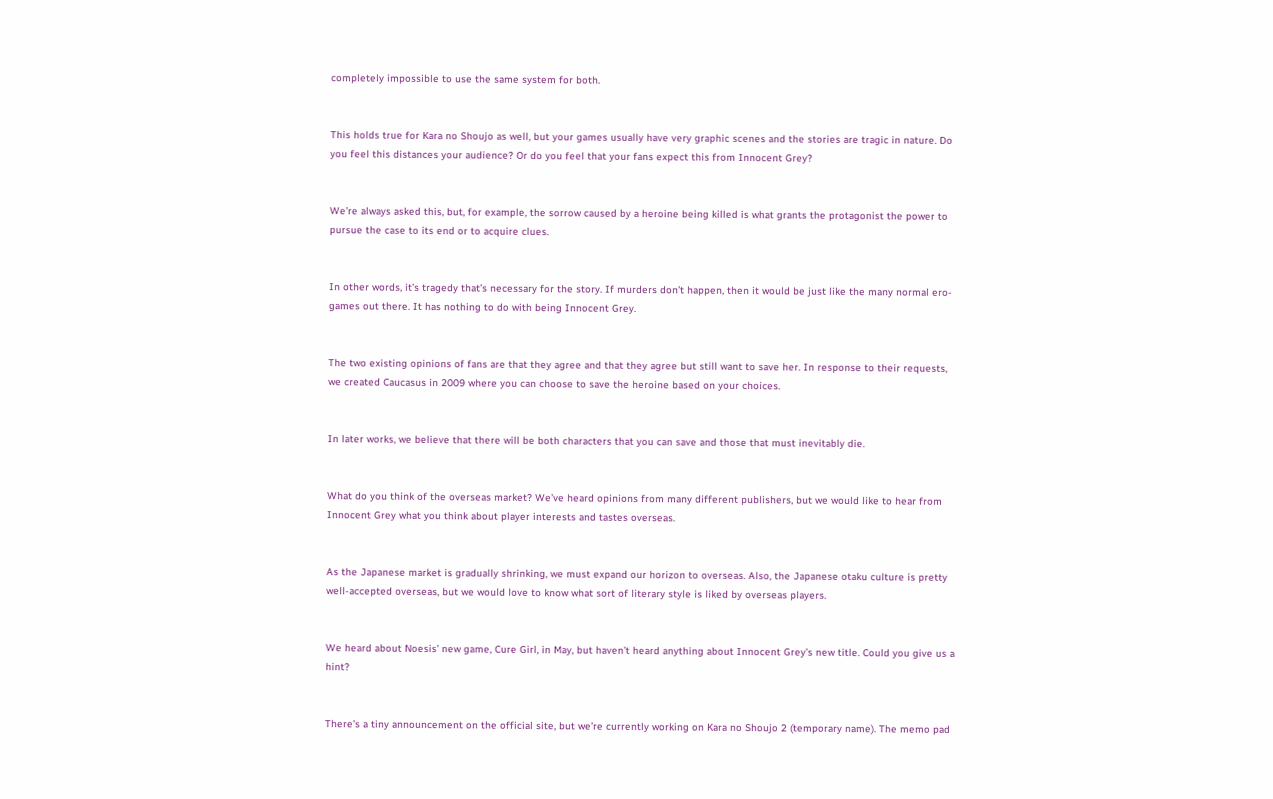completely impossible to use the same system for both.


This holds true for Kara no Shoujo as well, but your games usually have very graphic scenes and the stories are tragic in nature. Do you feel this distances your audience? Or do you feel that your fans expect this from Innocent Grey?


We’re always asked this, but, for example, the sorrow caused by a heroine being killed is what grants the protagonist the power to pursue the case to its end or to acquire clues.


In other words, it’s tragedy that’s necessary for the story. If murders don’t happen, then it would be just like the many normal ero-games out there. It has nothing to do with being Innocent Grey.


The two existing opinions of fans are that they agree and that they agree but still want to save her. In response to their requests, we created Caucasus in 2009 where you can choose to save the heroine based on your choices.


In later works, we believe that there will be both characters that you can save and those that must inevitably die.


What do you think of the overseas market? We’ve heard opinions from many different publishers, but we would like to hear from Innocent Grey what you think about player interests and tastes overseas.


As the Japanese market is gradually shrinking, we must expand our horizon to overseas. Also, the Japanese otaku culture is pretty well-accepted overseas, but we would love to know what sort of literary style is liked by overseas players.


We heard about Noesis’ new game, Cure Girl, in May, but haven’t heard anything about Innocent Grey’s new title. Could you give us a hint?


There’s a tiny announcement on the official site, but we’re currently working on Kara no Shoujo 2 (temporary name). The memo pad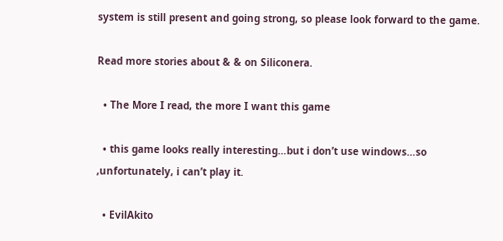system is still present and going strong, so please look forward to the game.

Read more stories about & & on Siliconera.

  • The More I read, the more I want this game

  • this game looks really interesting…but i don’t use windows…so ,unfortunately, i can’t play it.

  • EvilAkito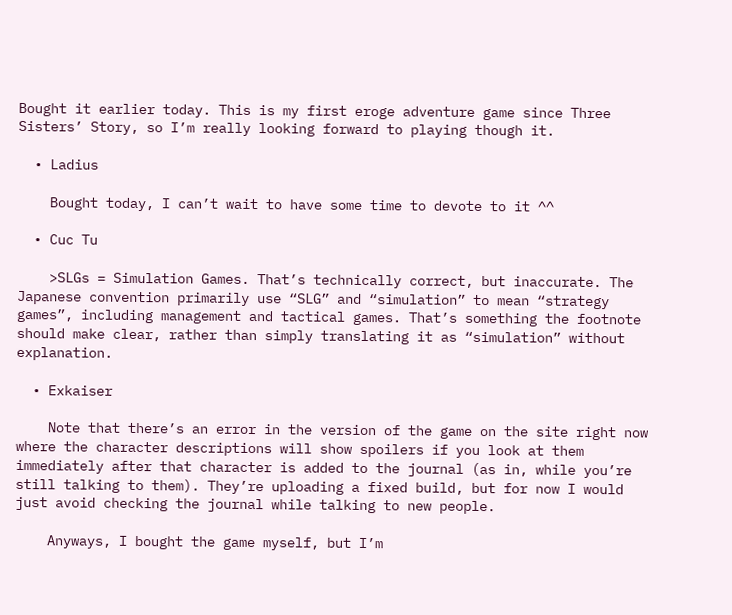Bought it earlier today. This is my first eroge adventure game since Three Sisters’ Story, so I’m really looking forward to playing though it.

  • Ladius

    Bought today, I can’t wait to have some time to devote to it ^^

  • Cuc Tu

    >SLGs = Simulation Games. That’s technically correct, but inaccurate. The Japanese convention primarily use “SLG” and “simulation” to mean “strategy games”, including management and tactical games. That’s something the footnote should make clear, rather than simply translating it as “simulation” without explanation.

  • Exkaiser

    Note that there’s an error in the version of the game on the site right now where the character descriptions will show spoilers if you look at them immediately after that character is added to the journal (as in, while you’re still talking to them). They’re uploading a fixed build, but for now I would just avoid checking the journal while talking to new people.

    Anyways, I bought the game myself, but I’m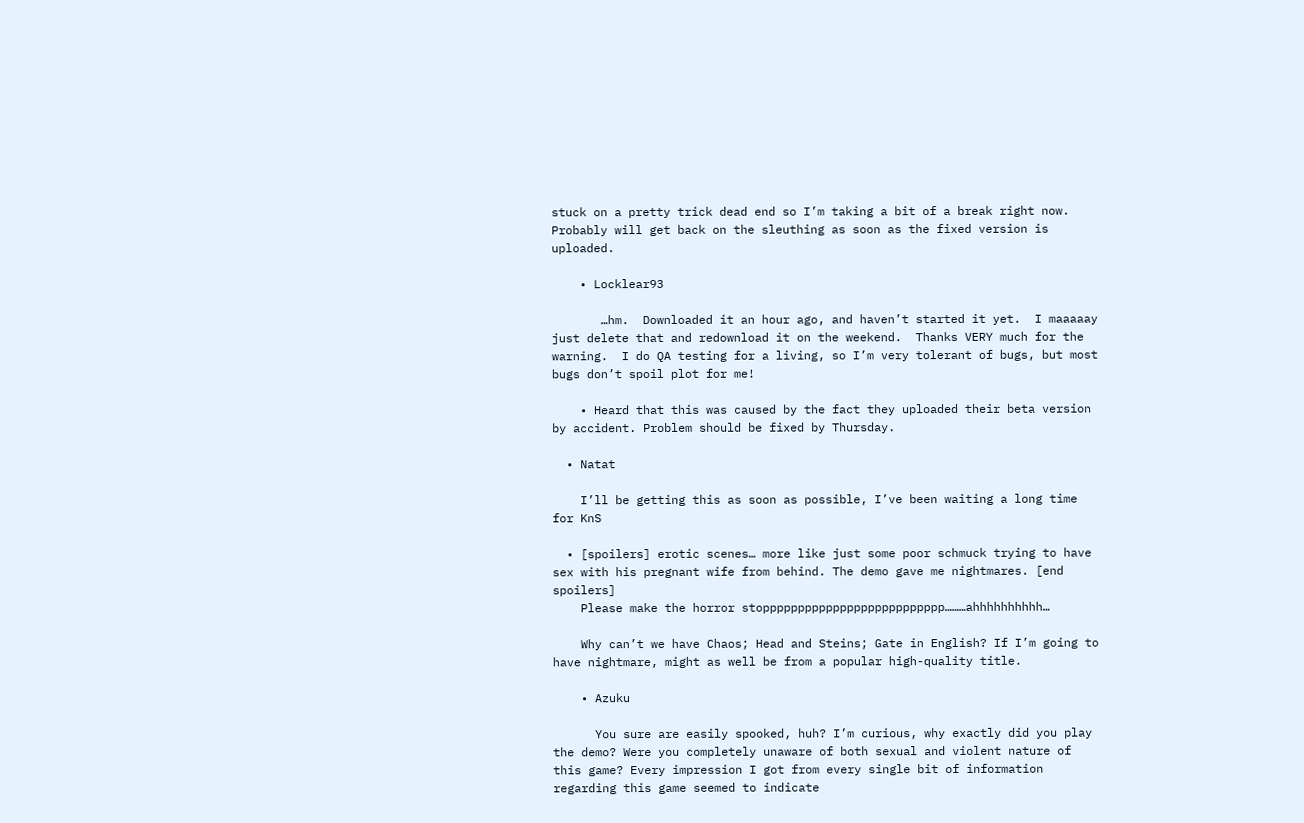stuck on a pretty trick dead end so I’m taking a bit of a break right now. Probably will get back on the sleuthing as soon as the fixed version is uploaded.

    • Locklear93

       …hm.  Downloaded it an hour ago, and haven’t started it yet.  I maaaaay just delete that and redownload it on the weekend.  Thanks VERY much for the warning.  I do QA testing for a living, so I’m very tolerant of bugs, but most bugs don’t spoil plot for me!

    • Heard that this was caused by the fact they uploaded their beta version by accident. Problem should be fixed by Thursday.

  • Natat

    I’ll be getting this as soon as possible, I’ve been waiting a long time for KnS

  • [spoilers] erotic scenes… more like just some poor schmuck trying to have sex with his pregnant wife from behind. The demo gave me nightmares. [end spoilers]
    Please make the horror stopppppppppppppppppppppppppp………ahhhhhhhhhh…

    Why can’t we have Chaos; Head and Steins; Gate in English? If I’m going to have nightmare, might as well be from a popular high-quality title.

    • Azuku

      You sure are easily spooked, huh? I’m curious, why exactly did you play the demo? Were you completely unaware of both sexual and violent nature of this game? Every impression I got from every single bit of information regarding this game seemed to indicate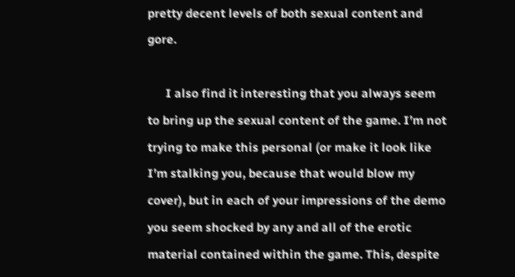pretty decent levels of both sexual content and gore.

      I also find it interesting that you always seem to bring up the sexual content of the game. I’m not trying to make this personal (or make it look like I’m stalking you, because that would blow my cover), but in each of your impressions of the demo you seem shocked by any and all of the erotic material contained within the game. This, despite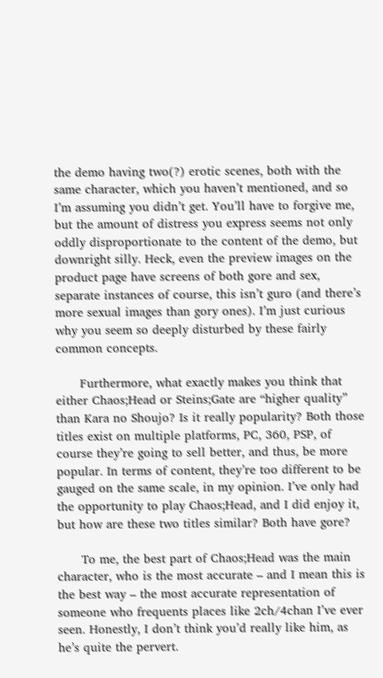the demo having two(?) erotic scenes, both with the same character, which you haven’t mentioned, and so I’m assuming you didn’t get. You’ll have to forgive me, but the amount of distress you express seems not only oddly disproportionate to the content of the demo, but downright silly. Heck, even the preview images on the product page have screens of both gore and sex, separate instances of course, this isn’t guro (and there’s more sexual images than gory ones). I’m just curious why you seem so deeply disturbed by these fairly common concepts.

      Furthermore, what exactly makes you think that either Chaos;Head or Steins;Gate are “higher quality” than Kara no Shoujo? Is it really popularity? Both those titles exist on multiple platforms, PC, 360, PSP, of course they’re going to sell better, and thus, be more popular. In terms of content, they’re too different to be gauged on the same scale, in my opinion. I’ve only had the opportunity to play Chaos;Head, and I did enjoy it, but how are these two titles similar? Both have gore?

      To me, the best part of Chaos;Head was the main character, who is the most accurate – and I mean this is the best way – the most accurate representation of someone who frequents places like 2ch/4chan I’ve ever seen. Honestly, I don’t think you’d really like him, as he’s quite the pervert.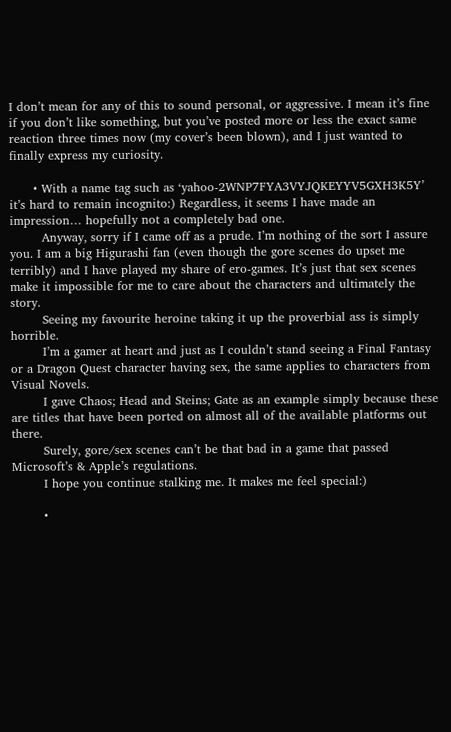I don’t mean for any of this to sound personal, or aggressive. I mean it’s fine if you don’t like something, but you’ve posted more or less the exact same reaction three times now (my cover’s been blown), and I just wanted to finally express my curiosity.

      • With a name tag such as ‘yahoo-2WNP7FYA3VYJQKEYYV5GXH3K5Y’ it’s hard to remain incognito:) Regardless, it seems I have made an impression… hopefully not a completely bad one.
        Anyway, sorry if I came off as a prude. I’m nothing of the sort I assure you. I am a big Higurashi fan (even though the gore scenes do upset me terribly) and I have played my share of ero-games. It’s just that sex scenes make it impossible for me to care about the characters and ultimately the story.
        Seeing my favourite heroine taking it up the proverbial ass is simply horrible.
        I’m a gamer at heart and just as I couldn’t stand seeing a Final Fantasy or a Dragon Quest character having sex, the same applies to characters from Visual Novels.
        I gave Chaos; Head and Steins; Gate as an example simply because these are titles that have been ported on almost all of the available platforms out there.
        Surely, gore/sex scenes can’t be that bad in a game that passed Microsoft’s & Apple’s regulations.
        I hope you continue stalking me. It makes me feel special:)

        •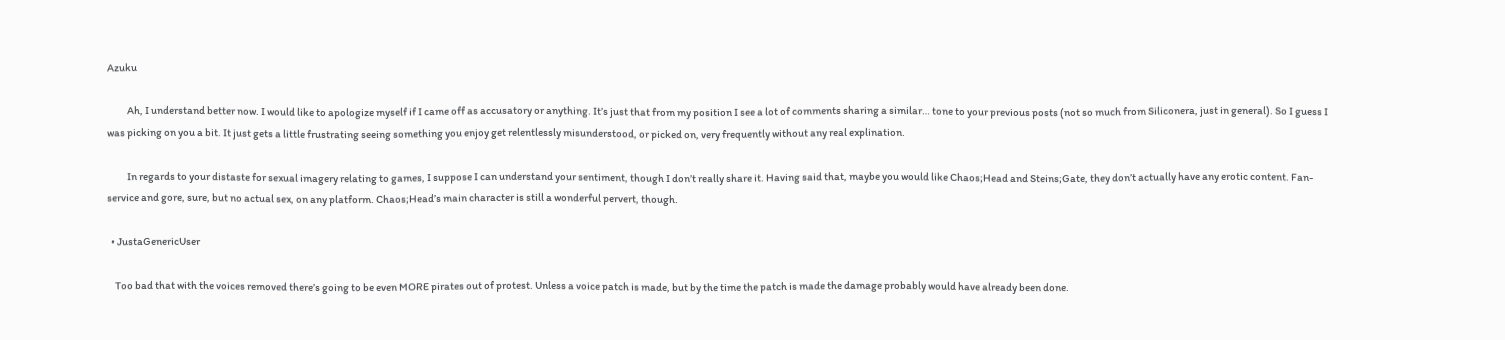Azuku

          Ah, I understand better now. I would like to apologize myself if I came off as accusatory or anything. It’s just that from my position I see a lot of comments sharing a similar… tone to your previous posts (not so much from Siliconera, just in general). So I guess I was picking on you a bit. It just gets a little frustrating seeing something you enjoy get relentlessly misunderstood, or picked on, very frequently without any real explination.

          In regards to your distaste for sexual imagery relating to games, I suppose I can understand your sentiment, though I don’t really share it. Having said that, maybe you would like Chaos;Head and Steins;Gate, they don’t actually have any erotic content. Fan-service and gore, sure, but no actual sex, on any platform. Chaos;Head’s main character is still a wonderful pervert, though.

  • JustaGenericUser

    Too bad that with the voices removed there’s going to be even MORE pirates out of protest. Unless a voice patch is made, but by the time the patch is made the damage probably would have already been done.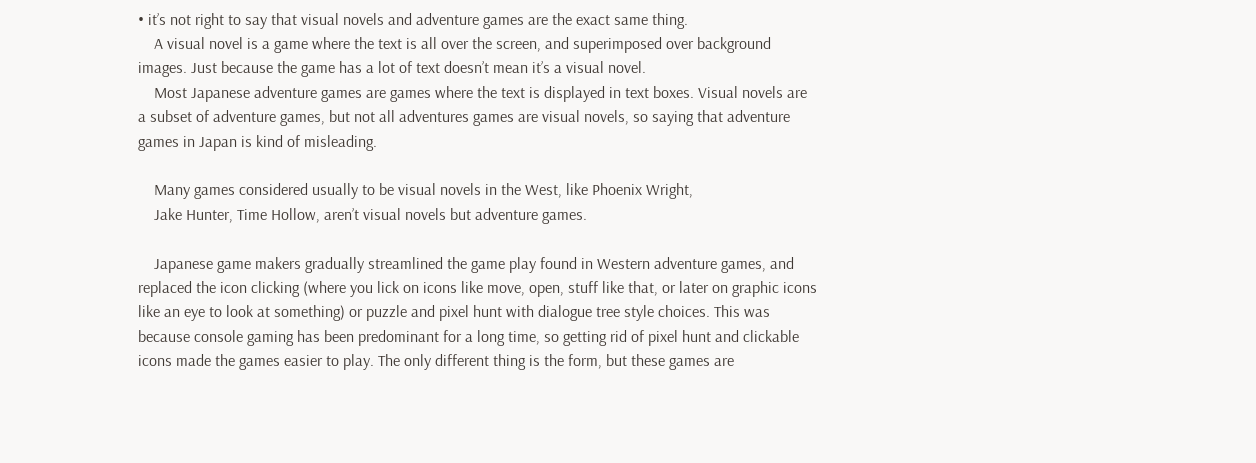• it’s not right to say that visual novels and adventure games are the exact same thing.
    A visual novel is a game where the text is all over the screen, and superimposed over background images. Just because the game has a lot of text doesn’t mean it’s a visual novel.
    Most Japanese adventure games are games where the text is displayed in text boxes. Visual novels are a subset of adventure games, but not all adventures games are visual novels, so saying that adventure games in Japan is kind of misleading.

    Many games considered usually to be visual novels in the West, like Phoenix Wright,
    Jake Hunter, Time Hollow, aren’t visual novels but adventure games.

    Japanese game makers gradually streamlined the game play found in Western adventure games, and replaced the icon clicking (where you lick on icons like move, open, stuff like that, or later on graphic icons like an eye to look at something) or puzzle and pixel hunt with dialogue tree style choices. This was because console gaming has been predominant for a long time, so getting rid of pixel hunt and clickable icons made the games easier to play. The only different thing is the form, but these games are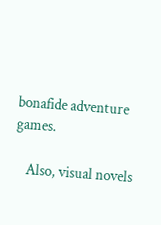bonafide adventure games.

    Also, visual novels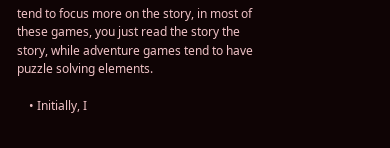tend to focus more on the story, in most of these games, you just read the story the story, while adventure games tend to have puzzle solving elements.

    • Initially, I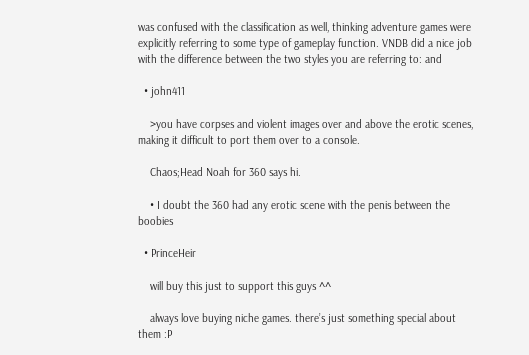was confused with the classification as well, thinking adventure games were explicitly referring to some type of gameplay function. VNDB did a nice job with the difference between the two styles you are referring to: and

  • john411

    >you have corpses and violent images over and above the erotic scenes, making it difficult to port them over to a console.

    Chaos;Head Noah for 360 says hi.

    • I doubt the 360 had any erotic scene with the penis between the boobies

  • PrinceHeir

    will buy this just to support this guys ^^

    always love buying niche games. there’s just something special about them :P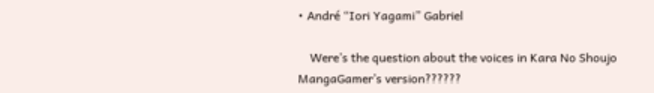• André “Iori Yagami” Gabriel

    Were’s the question about the voices in Kara No Shoujo MangaGamer’s version??????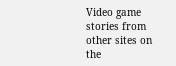Video game stories from other sites on the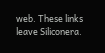web. These links leave Siliconera.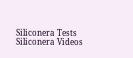Siliconera Tests
Siliconera Videos